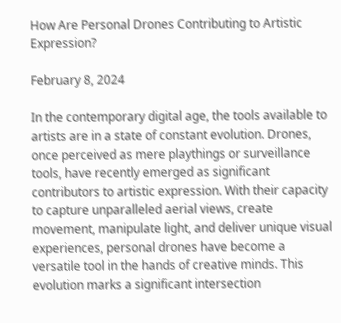How Are Personal Drones Contributing to Artistic Expression?

February 8, 2024

In the contemporary digital age, the tools available to artists are in a state of constant evolution. Drones, once perceived as mere playthings or surveillance tools, have recently emerged as significant contributors to artistic expression. With their capacity to capture unparalleled aerial views, create movement, manipulate light, and deliver unique visual experiences, personal drones have become a versatile tool in the hands of creative minds. This evolution marks a significant intersection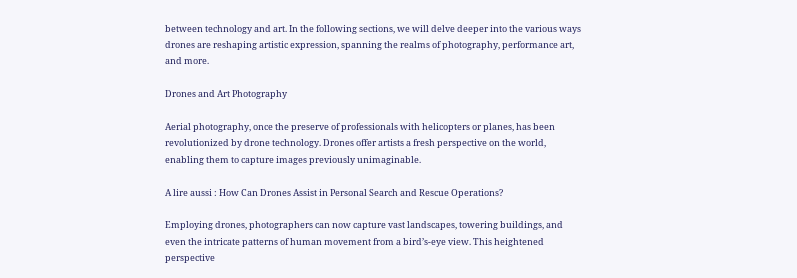between technology and art. In the following sections, we will delve deeper into the various ways drones are reshaping artistic expression, spanning the realms of photography, performance art, and more.

Drones and Art Photography

Aerial photography, once the preserve of professionals with helicopters or planes, has been revolutionized by drone technology. Drones offer artists a fresh perspective on the world, enabling them to capture images previously unimaginable.

A lire aussi : How Can Drones Assist in Personal Search and Rescue Operations?

Employing drones, photographers can now capture vast landscapes, towering buildings, and even the intricate patterns of human movement from a bird’s-eye view. This heightened perspective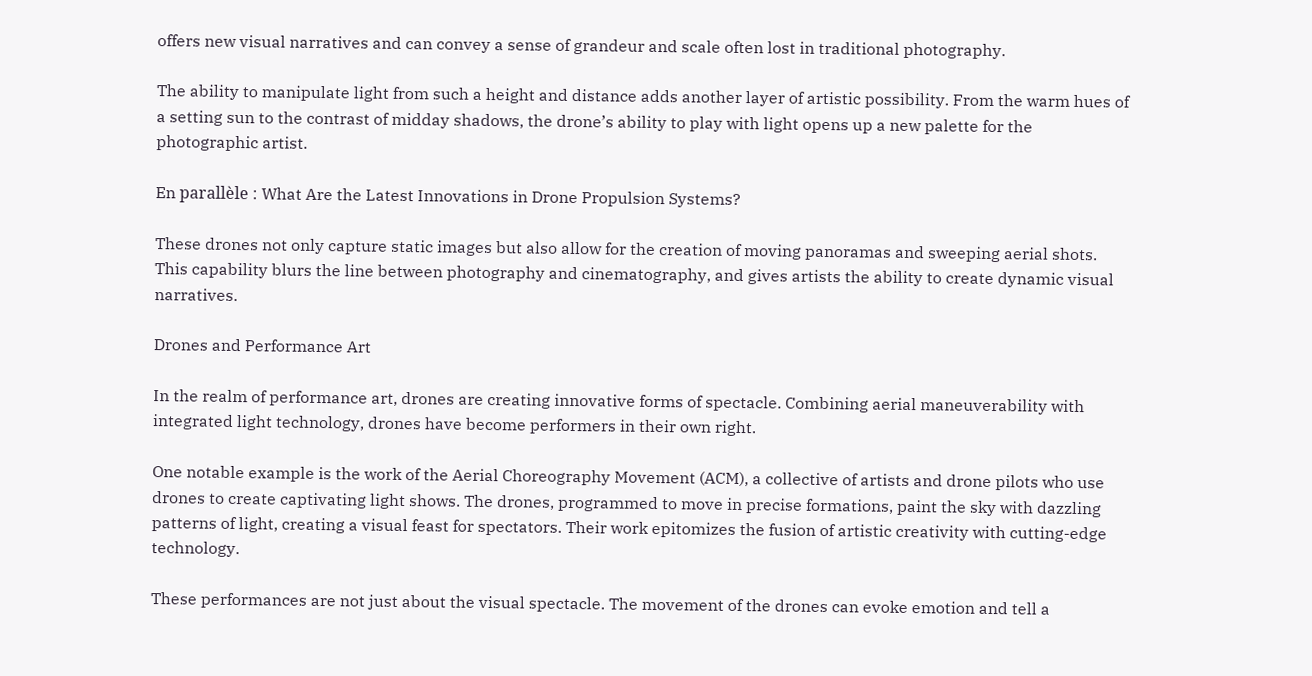offers new visual narratives and can convey a sense of grandeur and scale often lost in traditional photography.

The ability to manipulate light from such a height and distance adds another layer of artistic possibility. From the warm hues of a setting sun to the contrast of midday shadows, the drone’s ability to play with light opens up a new palette for the photographic artist.

En parallèle : What Are the Latest Innovations in Drone Propulsion Systems?

These drones not only capture static images but also allow for the creation of moving panoramas and sweeping aerial shots. This capability blurs the line between photography and cinematography, and gives artists the ability to create dynamic visual narratives.

Drones and Performance Art

In the realm of performance art, drones are creating innovative forms of spectacle. Combining aerial maneuverability with integrated light technology, drones have become performers in their own right.

One notable example is the work of the Aerial Choreography Movement (ACM), a collective of artists and drone pilots who use drones to create captivating light shows. The drones, programmed to move in precise formations, paint the sky with dazzling patterns of light, creating a visual feast for spectators. Their work epitomizes the fusion of artistic creativity with cutting-edge technology.

These performances are not just about the visual spectacle. The movement of the drones can evoke emotion and tell a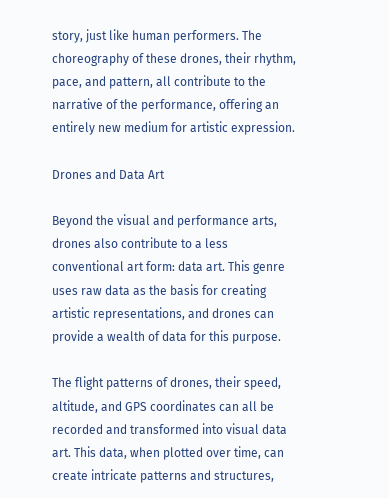story, just like human performers. The choreography of these drones, their rhythm, pace, and pattern, all contribute to the narrative of the performance, offering an entirely new medium for artistic expression.

Drones and Data Art

Beyond the visual and performance arts, drones also contribute to a less conventional art form: data art. This genre uses raw data as the basis for creating artistic representations, and drones can provide a wealth of data for this purpose.

The flight patterns of drones, their speed, altitude, and GPS coordinates can all be recorded and transformed into visual data art. This data, when plotted over time, can create intricate patterns and structures,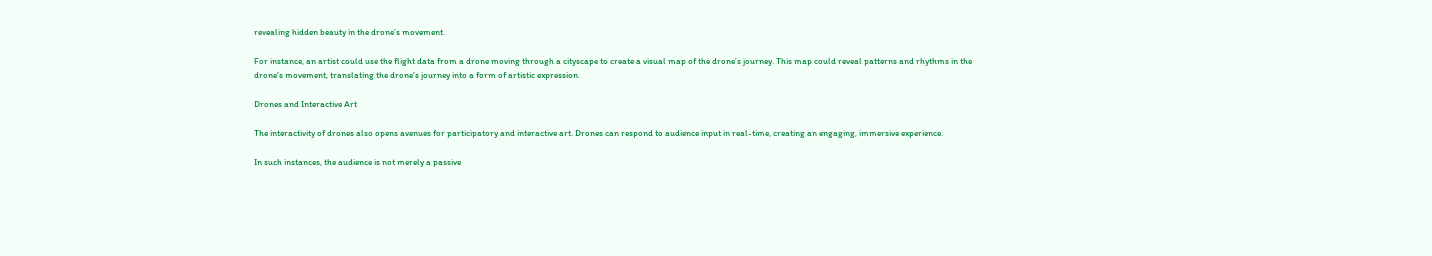revealing hidden beauty in the drone’s movement.

For instance, an artist could use the flight data from a drone moving through a cityscape to create a visual map of the drone’s journey. This map could reveal patterns and rhythms in the drone’s movement, translating the drone’s journey into a form of artistic expression.

Drones and Interactive Art

The interactivity of drones also opens avenues for participatory and interactive art. Drones can respond to audience input in real-time, creating an engaging, immersive experience.

In such instances, the audience is not merely a passive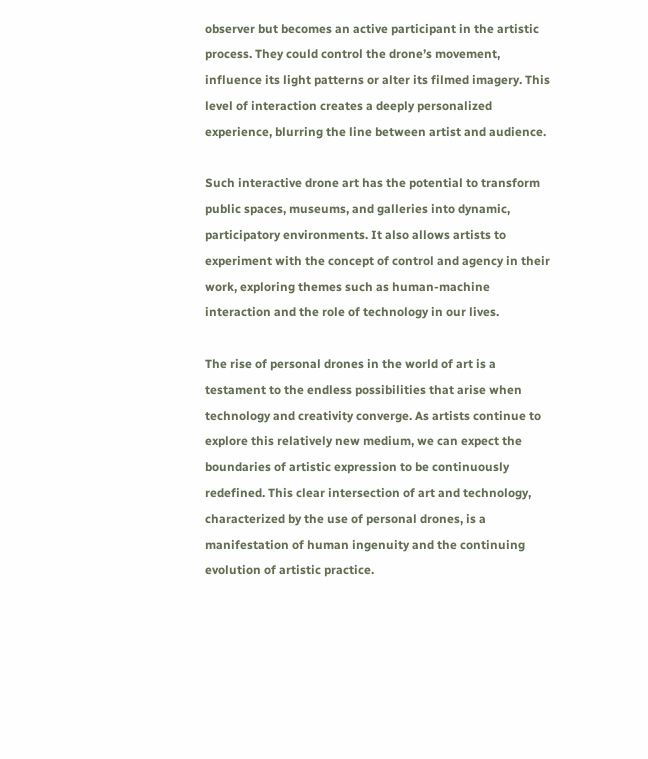observer but becomes an active participant in the artistic process. They could control the drone’s movement, influence its light patterns or alter its filmed imagery. This level of interaction creates a deeply personalized experience, blurring the line between artist and audience.

Such interactive drone art has the potential to transform public spaces, museums, and galleries into dynamic, participatory environments. It also allows artists to experiment with the concept of control and agency in their work, exploring themes such as human-machine interaction and the role of technology in our lives.

The rise of personal drones in the world of art is a testament to the endless possibilities that arise when technology and creativity converge. As artists continue to explore this relatively new medium, we can expect the boundaries of artistic expression to be continuously redefined. This clear intersection of art and technology, characterized by the use of personal drones, is a manifestation of human ingenuity and the continuing evolution of artistic practice.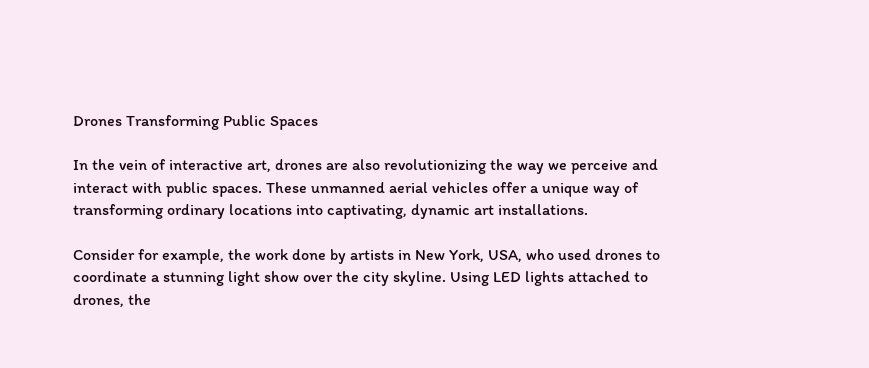Drones Transforming Public Spaces

In the vein of interactive art, drones are also revolutionizing the way we perceive and interact with public spaces. These unmanned aerial vehicles offer a unique way of transforming ordinary locations into captivating, dynamic art installations.

Consider for example, the work done by artists in New York, USA, who used drones to coordinate a stunning light show over the city skyline. Using LED lights attached to drones, the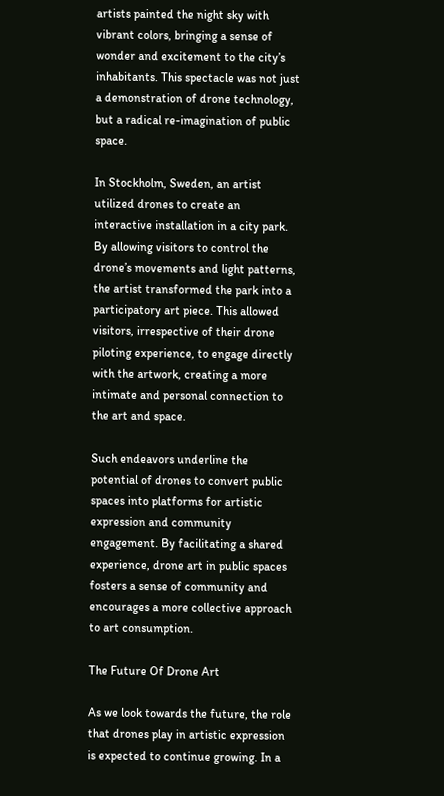artists painted the night sky with vibrant colors, bringing a sense of wonder and excitement to the city’s inhabitants. This spectacle was not just a demonstration of drone technology, but a radical re-imagination of public space.

In Stockholm, Sweden, an artist utilized drones to create an interactive installation in a city park. By allowing visitors to control the drone’s movements and light patterns, the artist transformed the park into a participatory art piece. This allowed visitors, irrespective of their drone piloting experience, to engage directly with the artwork, creating a more intimate and personal connection to the art and space.

Such endeavors underline the potential of drones to convert public spaces into platforms for artistic expression and community engagement. By facilitating a shared experience, drone art in public spaces fosters a sense of community and encourages a more collective approach to art consumption.

The Future Of Drone Art

As we look towards the future, the role that drones play in artistic expression is expected to continue growing. In a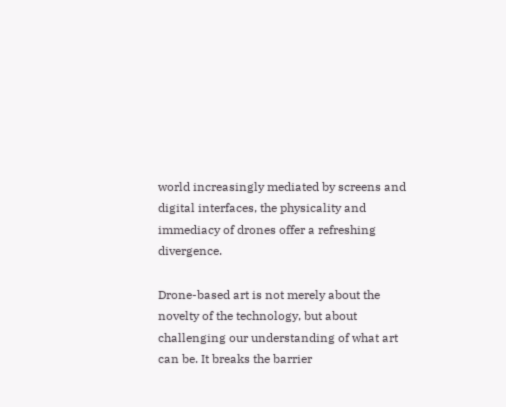world increasingly mediated by screens and digital interfaces, the physicality and immediacy of drones offer a refreshing divergence.

Drone-based art is not merely about the novelty of the technology, but about challenging our understanding of what art can be. It breaks the barrier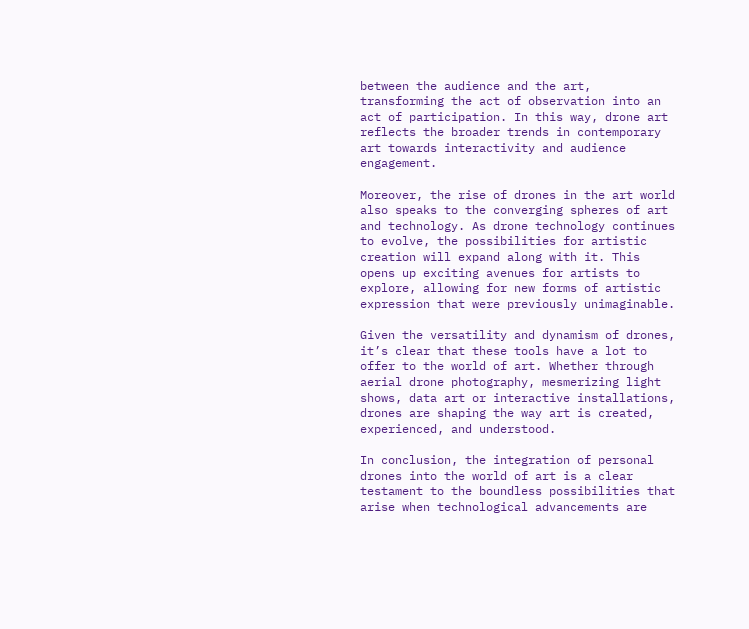between the audience and the art, transforming the act of observation into an act of participation. In this way, drone art reflects the broader trends in contemporary art towards interactivity and audience engagement.

Moreover, the rise of drones in the art world also speaks to the converging spheres of art and technology. As drone technology continues to evolve, the possibilities for artistic creation will expand along with it. This opens up exciting avenues for artists to explore, allowing for new forms of artistic expression that were previously unimaginable.

Given the versatility and dynamism of drones, it’s clear that these tools have a lot to offer to the world of art. Whether through aerial drone photography, mesmerizing light shows, data art or interactive installations, drones are shaping the way art is created, experienced, and understood.

In conclusion, the integration of personal drones into the world of art is a clear testament to the boundless possibilities that arise when technological advancements are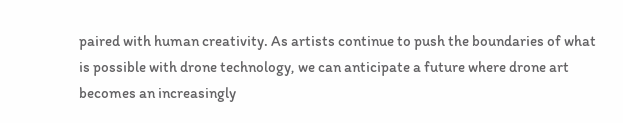paired with human creativity. As artists continue to push the boundaries of what is possible with drone technology, we can anticipate a future where drone art becomes an increasingly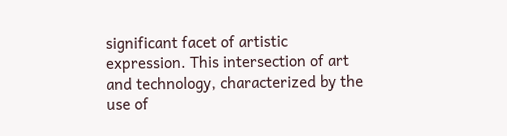significant facet of artistic expression. This intersection of art and technology, characterized by the use of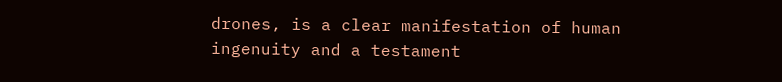drones, is a clear manifestation of human ingenuity and a testament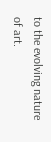to the evolving nature of art.